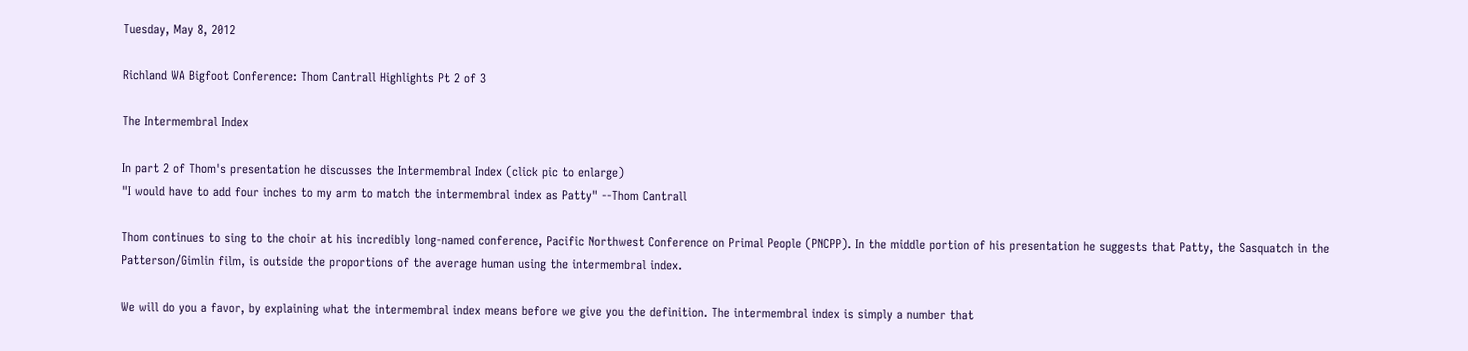Tuesday, May 8, 2012

Richland WA Bigfoot Conference: Thom Cantrall Highlights Pt 2 of 3

The Intermembral Index

In part 2 of Thom's presentation he discusses the Intermembral Index (click pic to enlarge)
"I would have to add four inches to my arm to match the intermembral index as Patty" --Thom Cantrall

Thom continues to sing to the choir at his incredibly long-named conference, Pacific Northwest Conference on Primal People (PNCPP). In the middle portion of his presentation he suggests that Patty, the Sasquatch in the Patterson/Gimlin film, is outside the proportions of the average human using the intermembral index.

We will do you a favor, by explaining what the intermembral index means before we give you the definition. The intermembral index is simply a number that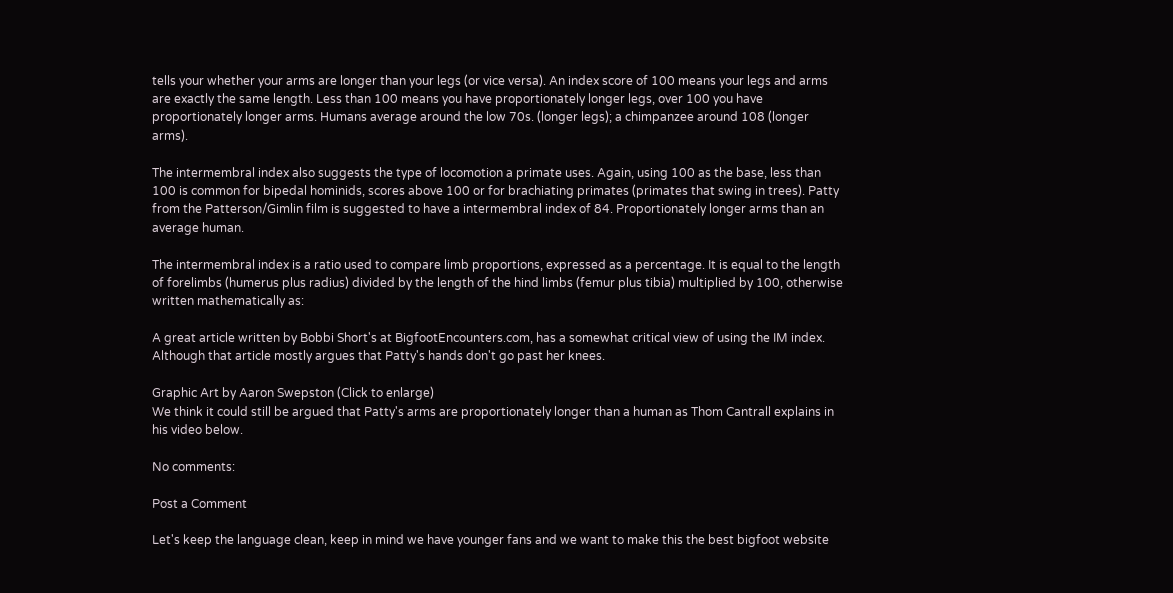tells your whether your arms are longer than your legs (or vice versa). An index score of 100 means your legs and arms are exactly the same length. Less than 100 means you have proportionately longer legs, over 100 you have proportionately longer arms. Humans average around the low 70s. (longer legs); a chimpanzee around 108 (longer arms).

The intermembral index also suggests the type of locomotion a primate uses. Again, using 100 as the base, less than 100 is common for bipedal hominids, scores above 100 or for brachiating primates (primates that swing in trees). Patty from the Patterson/Gimlin film is suggested to have a intermembral index of 84. Proportionately longer arms than an average human.

The intermembral index is a ratio used to compare limb proportions, expressed as a percentage. It is equal to the length of forelimbs (humerus plus radius) divided by the length of the hind limbs (femur plus tibia) multiplied by 100, otherwise written mathematically as:

A great article written by Bobbi Short's at BigfootEncounters.com, has a somewhat critical view of using the IM index. Although that article mostly argues that Patty's hands don't go past her knees.

Graphic Art by Aaron Swepston (Click to enlarge)
We think it could still be argued that Patty's arms are proportionately longer than a human as Thom Cantrall explains in his video below.

No comments:

Post a Comment

Let's keep the language clean, keep in mind we have younger fans and we want to make this the best bigfoot website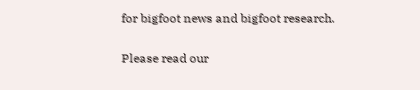for bigfoot news and bigfoot research.

Please read our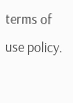terms of use policy.